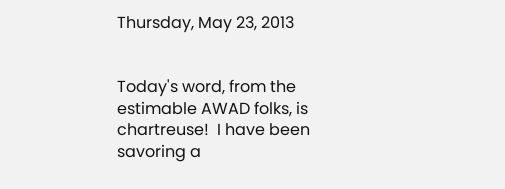Thursday, May 23, 2013


Today's word, from the estimable AWAD folks, is chartreuse!  I have been savoring a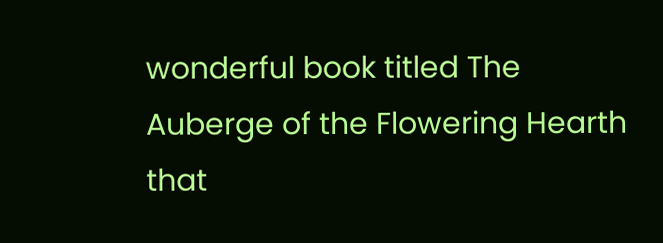wonderful book titled The Auberge of the Flowering Hearth that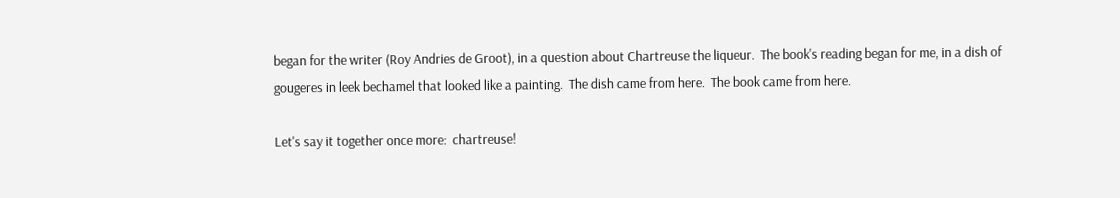began for the writer (Roy Andries de Groot), in a question about Chartreuse the liqueur.  The book's reading began for me, in a dish of gougeres in leek bechamel that looked like a painting.  The dish came from here.  The book came from here.

Let's say it together once more:  chartreuse!